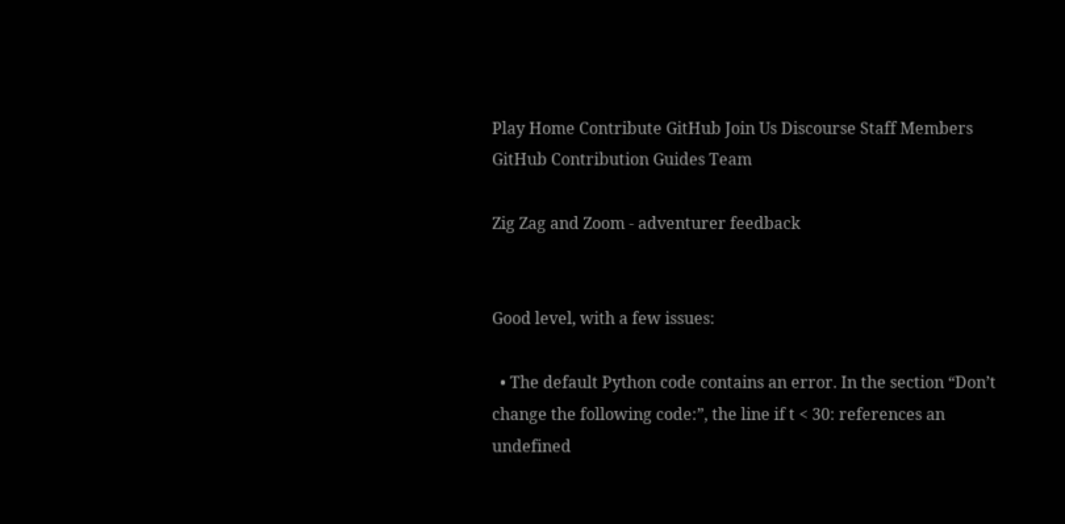Play Home Contribute GitHub Join Us Discourse Staff Members GitHub Contribution Guides Team

Zig Zag and Zoom - adventurer feedback


Good level, with a few issues:

  • The default Python code contains an error. In the section “Don’t change the following code:”, the line if t < 30: references an undefined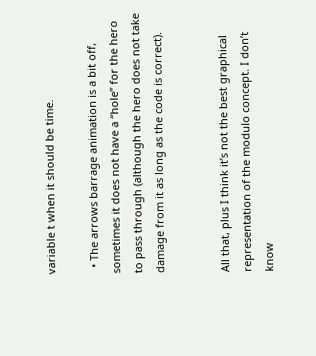variable t when it should be time.

  • The arrows barrage animation is a bit off, sometimes it does not have a “hole” for the hero to pass through (although the hero does not take damage from it as long as the code is correct).


All that, plus I think it’s not the best graphical representation of the modulo concept. I don’t know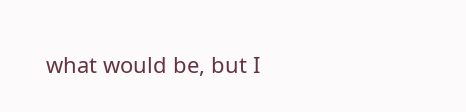what would be, but I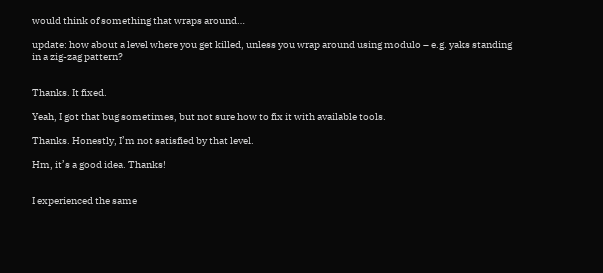would think of something that wraps around…

update: how about a level where you get killed, unless you wrap around using modulo – e.g. yaks standing in a zig-zag pattern?


Thanks. It fixed.

Yeah, I got that bug sometimes, but not sure how to fix it with available tools.

Thanks. Honestly, I’m not satisfied by that level.

Hm, it’s a good idea. Thanks!


I experienced the same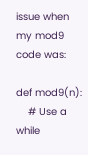issue when my mod9 code was:

def mod9(n):
    # Use a while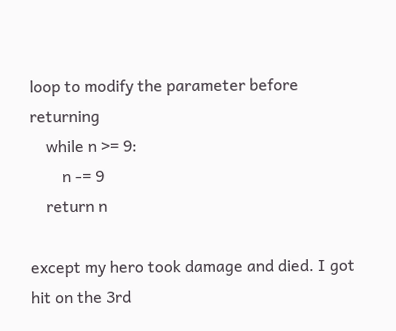loop to modify the parameter before returning
    while n >= 9:
        n -= 9
    return n

except my hero took damage and died. I got hit on the 3rd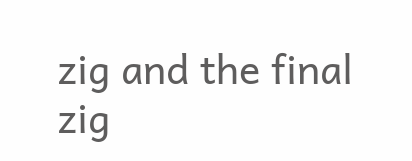zig and the final zig